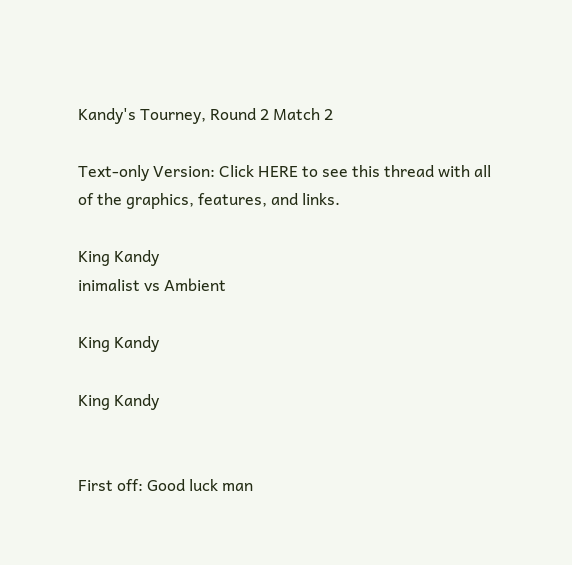Kandy's Tourney, Round 2 Match 2

Text-only Version: Click HERE to see this thread with all of the graphics, features, and links.

King Kandy
inimalist vs Ambient

King Kandy

King Kandy


First off: Good luck man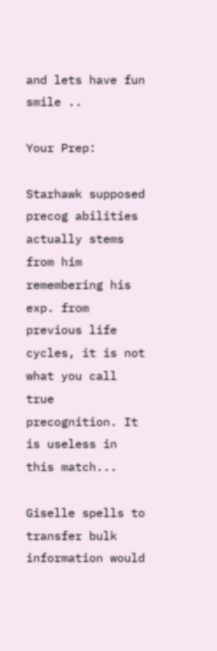and lets have fun smile ..

Your Prep:

Starhawk supposed precog abilities actually stems from him remembering his exp. from previous life cycles, it is not what you call true precognition. It is useless in this match...

Giselle spells to transfer bulk information would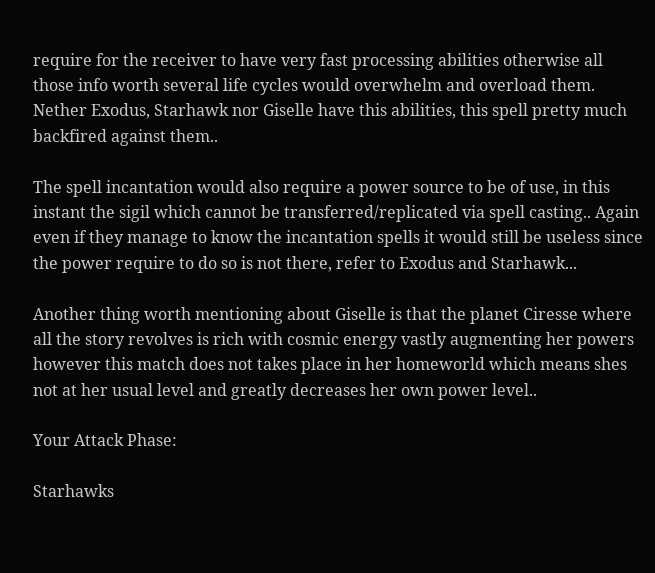require for the receiver to have very fast processing abilities otherwise all those info worth several life cycles would overwhelm and overload them. Nether Exodus, Starhawk nor Giselle have this abilities, this spell pretty much backfired against them..

The spell incantation would also require a power source to be of use, in this instant the sigil which cannot be transferred/replicated via spell casting.. Again even if they manage to know the incantation spells it would still be useless since the power require to do so is not there, refer to Exodus and Starhawk...

Another thing worth mentioning about Giselle is that the planet Ciresse where all the story revolves is rich with cosmic energy vastly augmenting her powers however this match does not takes place in her homeworld which means shes not at her usual level and greatly decreases her own power level..

Your Attack Phase:

Starhawks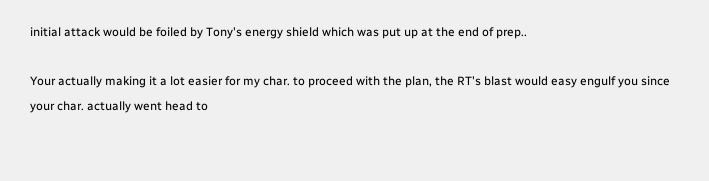initial attack would be foiled by Tony's energy shield which was put up at the end of prep..

Your actually making it a lot easier for my char. to proceed with the plan, the RT's blast would easy engulf you since your char. actually went head to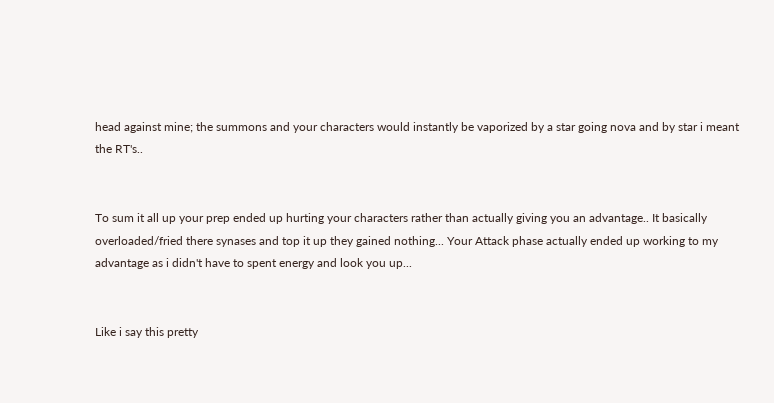head against mine; the summons and your characters would instantly be vaporized by a star going nova and by star i meant the RT's..


To sum it all up your prep ended up hurting your characters rather than actually giving you an advantage.. It basically overloaded/fried there synases and top it up they gained nothing... Your Attack phase actually ended up working to my advantage as i didn't have to spent energy and look you up...


Like i say this pretty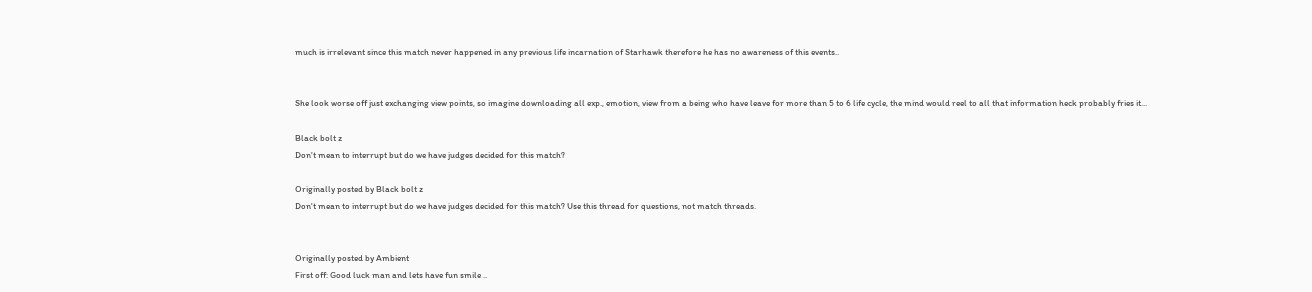much is irrelevant since this match never happened in any previous life incarnation of Starhawk therefore he has no awareness of this events..


She look worse off just exchanging view points, so imagine downloading all exp., emotion, view from a being who have leave for more than 5 to 6 life cycle, the mind would reel to all that information heck probably fries it...

Black bolt z
Don't mean to interrupt but do we have judges decided for this match?

Originally posted by Black bolt z
Don't mean to interrupt but do we have judges decided for this match? Use this thread for questions, not match threads.


Originally posted by Ambient
First off: Good luck man and lets have fun smile ..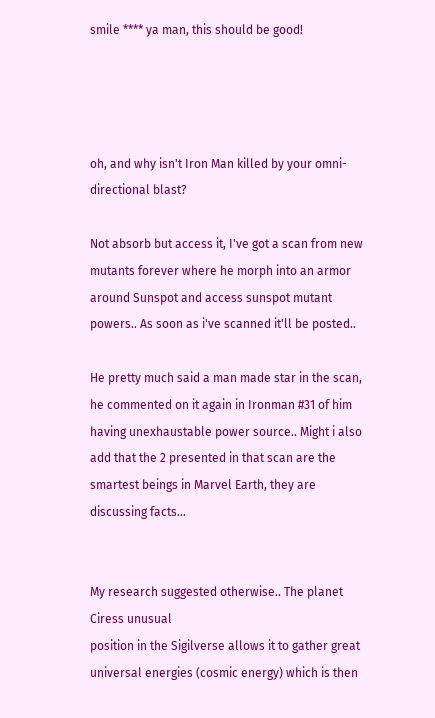smile **** ya man, this should be good!




oh, and why isn't Iron Man killed by your omni-directional blast?

Not absorb but access it, I've got a scan from new mutants forever where he morph into an armor around Sunspot and access sunspot mutant powers.. As soon as i've scanned it'll be posted..

He pretty much said a man made star in the scan, he commented on it again in Ironman #31 of him having unexhaustable power source.. Might i also add that the 2 presented in that scan are the smartest beings in Marvel Earth, they are discussing facts...


My research suggested otherwise.. The planet Ciress unusual
position in the Sigilverse allows it to gather great universal energies (cosmic energy) which is then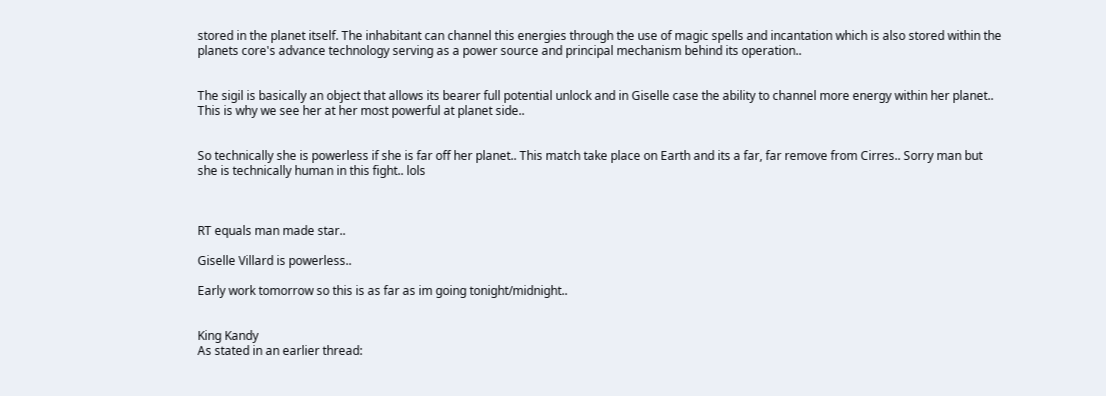stored in the planet itself. The inhabitant can channel this energies through the use of magic spells and incantation which is also stored within the planets core's advance technology serving as a power source and principal mechanism behind its operation..


The sigil is basically an object that allows its bearer full potential unlock and in Giselle case the ability to channel more energy within her planet.. This is why we see her at her most powerful at planet side..


So technically she is powerless if she is far off her planet.. This match take place on Earth and its a far, far remove from Cirres.. Sorry man but she is technically human in this fight.. lols



RT equals man made star..

Giselle Villard is powerless..

Early work tomorrow so this is as far as im going tonight/midnight..


King Kandy
As stated in an earlier thread: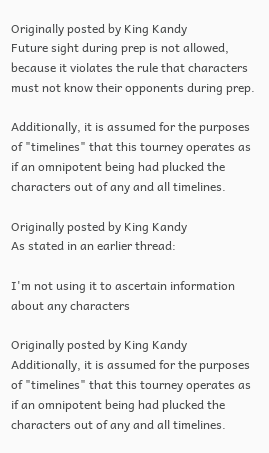Originally posted by King Kandy
Future sight during prep is not allowed, because it violates the rule that characters must not know their opponents during prep.

Additionally, it is assumed for the purposes of "timelines" that this tourney operates as if an omnipotent being had plucked the characters out of any and all timelines.

Originally posted by King Kandy
As stated in an earlier thread:

I'm not using it to ascertain information about any characters

Originally posted by King Kandy
Additionally, it is assumed for the purposes of "timelines" that this tourney operates as if an omnipotent being had plucked the characters out of any and all timelines.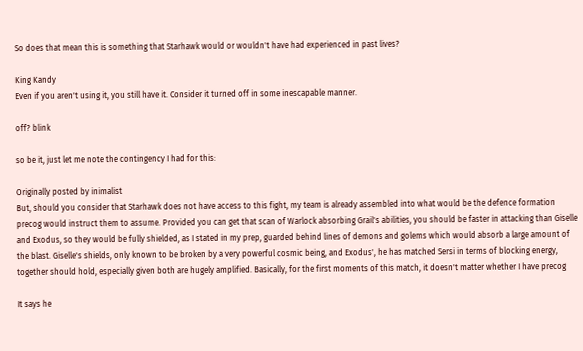So does that mean this is something that Starhawk would or wouldn't have had experienced in past lives?

King Kandy
Even if you aren't using it, you still have it. Consider it turned off in some inescapable manner.

off? blink

so be it, just let me note the contingency I had for this:

Originally posted by inimalist
But, should you consider that Starhawk does not have access to this fight, my team is already assembled into what would be the defence formation precog would instruct them to assume. Provided you can get that scan of Warlock absorbing Grail's abilities, you should be faster in attacking than Giselle and Exodus, so they would be fully shielded, as I stated in my prep, guarded behind lines of demons and golems which would absorb a large amount of the blast. Giselle's shields, only known to be broken by a very powerful cosmic being, and Exodus', he has matched Sersi in terms of blocking energy, together should hold, especially given both are hugely amplified. Basically, for the first moments of this match, it doesn't matter whether I have precog

It says he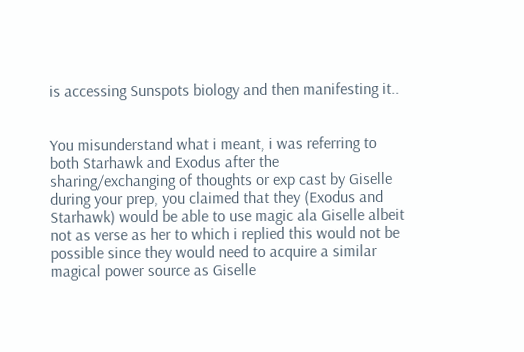is accessing Sunspots biology and then manifesting it..


You misunderstand what i meant, i was referring to both Starhawk and Exodus after the sharing/exchanging of thoughts or exp cast by Giselle during your prep, you claimed that they (Exodus and Starhawk) would be able to use magic ala Giselle albeit not as verse as her to which i replied this would not be possible since they would need to acquire a similar magical power source as Giselle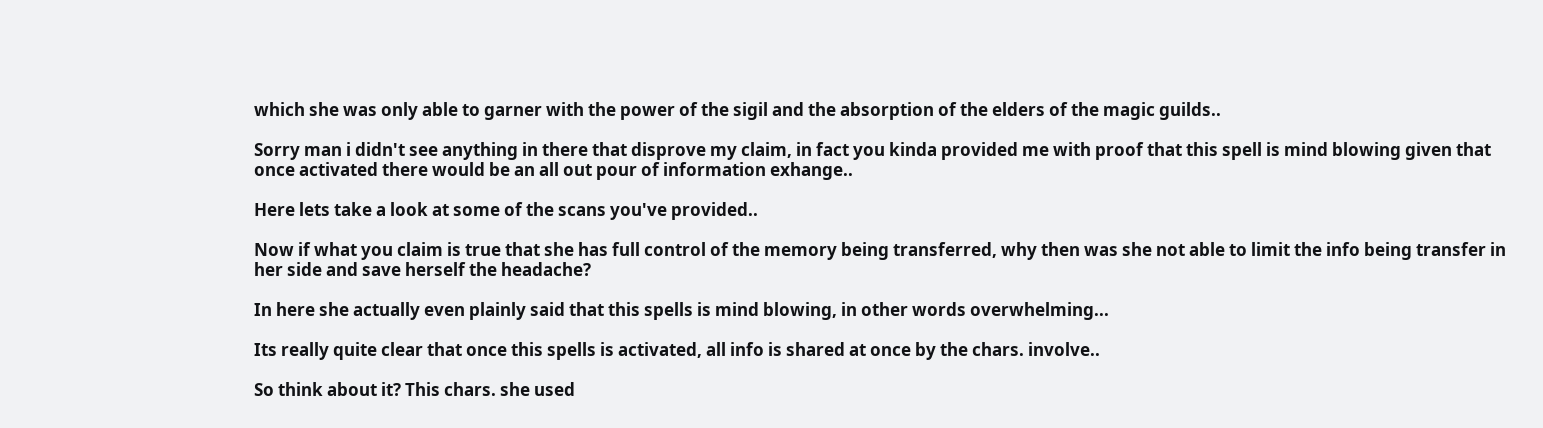which she was only able to garner with the power of the sigil and the absorption of the elders of the magic guilds..

Sorry man i didn't see anything in there that disprove my claim, in fact you kinda provided me with proof that this spell is mind blowing given that once activated there would be an all out pour of information exhange..

Here lets take a look at some of the scans you've provided..

Now if what you claim is true that she has full control of the memory being transferred, why then was she not able to limit the info being transfer in her side and save herself the headache?

In here she actually even plainly said that this spells is mind blowing, in other words overwhelming...

Its really quite clear that once this spells is activated, all info is shared at once by the chars. involve..

So think about it? This chars. she used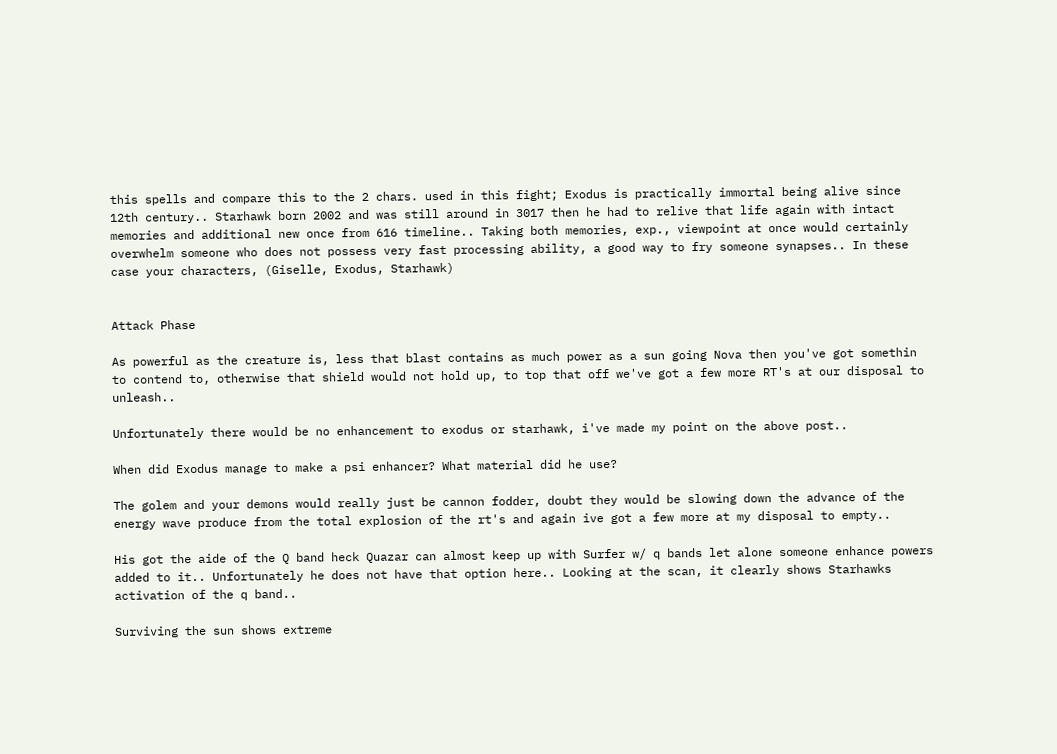this spells and compare this to the 2 chars. used in this fight; Exodus is practically immortal being alive since 12th century.. Starhawk born 2002 and was still around in 3017 then he had to relive that life again with intact memories and additional new once from 616 timeline.. Taking both memories, exp., viewpoint at once would certainly overwhelm someone who does not possess very fast processing ability, a good way to fry someone synapses.. In these case your characters, (Giselle, Exodus, Starhawk)


Attack Phase

As powerful as the creature is, less that blast contains as much power as a sun going Nova then you've got somethin to contend to, otherwise that shield would not hold up, to top that off we've got a few more RT's at our disposal to unleash..

Unfortunately there would be no enhancement to exodus or starhawk, i've made my point on the above post..

When did Exodus manage to make a psi enhancer? What material did he use?

The golem and your demons would really just be cannon fodder, doubt they would be slowing down the advance of the energy wave produce from the total explosion of the rt's and again ive got a few more at my disposal to empty..

His got the aide of the Q band heck Quazar can almost keep up with Surfer w/ q bands let alone someone enhance powers added to it.. Unfortunately he does not have that option here.. Looking at the scan, it clearly shows Starhawks activation of the q band..

Surviving the sun shows extreme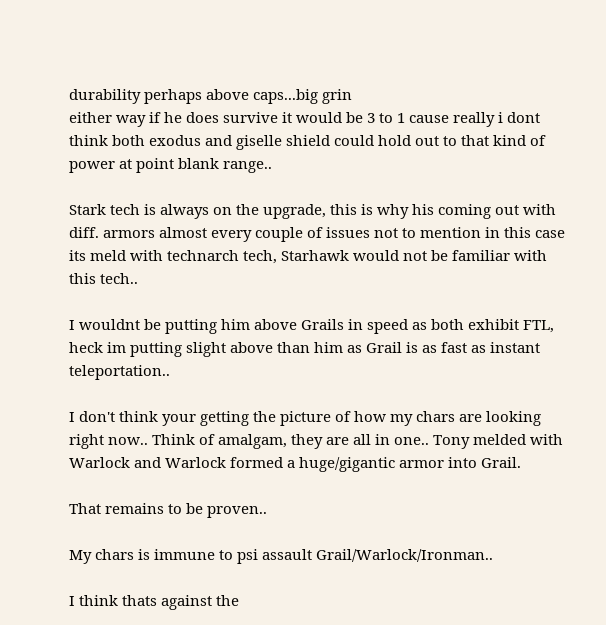durability perhaps above caps...big grin
either way if he does survive it would be 3 to 1 cause really i dont think both exodus and giselle shield could hold out to that kind of power at point blank range..

Stark tech is always on the upgrade, this is why his coming out with diff. armors almost every couple of issues not to mention in this case its meld with technarch tech, Starhawk would not be familiar with this tech..

I wouldnt be putting him above Grails in speed as both exhibit FTL, heck im putting slight above than him as Grail is as fast as instant teleportation..

I don't think your getting the picture of how my chars are looking right now.. Think of amalgam, they are all in one.. Tony melded with Warlock and Warlock formed a huge/gigantic armor into Grail.

That remains to be proven..

My chars is immune to psi assault Grail/Warlock/Ironman..

I think thats against the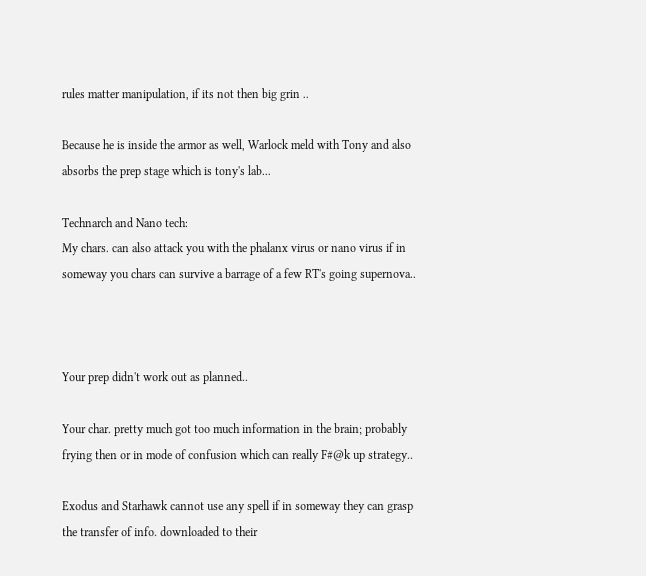rules matter manipulation, if its not then big grin ..

Because he is inside the armor as well, Warlock meld with Tony and also absorbs the prep stage which is tony's lab...

Technarch and Nano tech:
My chars. can also attack you with the phalanx virus or nano virus if in someway you chars can survive a barrage of a few RT's going supernova..



Your prep didn't work out as planned..

Your char. pretty much got too much information in the brain; probably frying then or in mode of confusion which can really F#@k up strategy..

Exodus and Starhawk cannot use any spell if in someway they can grasp the transfer of info. downloaded to their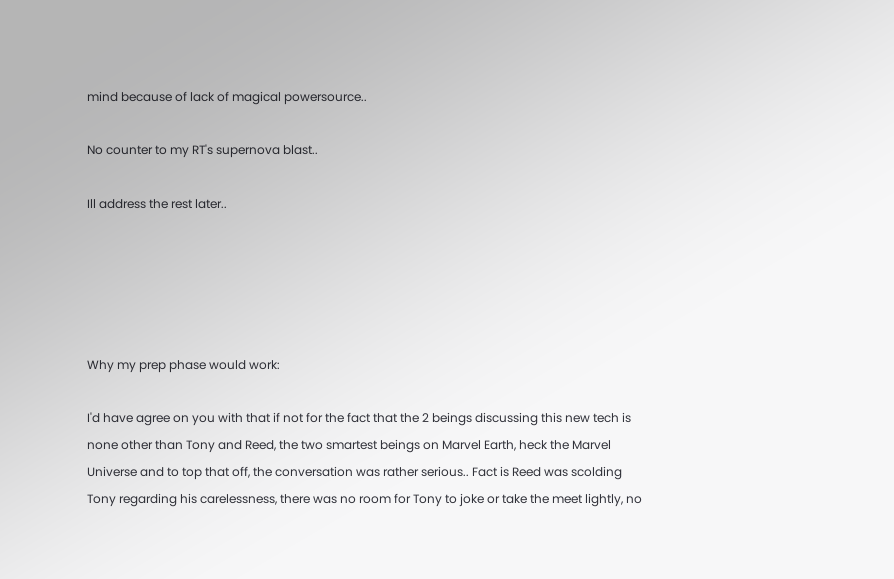mind because of lack of magical powersource..

No counter to my RT's supernova blast..

Ill address the rest later..





Why my prep phase would work:

I'd have agree on you with that if not for the fact that the 2 beings discussing this new tech is none other than Tony and Reed, the two smartest beings on Marvel Earth, heck the Marvel Universe and to top that off, the conversation was rather serious.. Fact is Reed was scolding Tony regarding his carelessness, there was no room for Tony to joke or take the meet lightly, no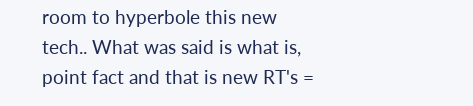room to hyperbole this new tech.. What was said is what is, point fact and that is new RT's =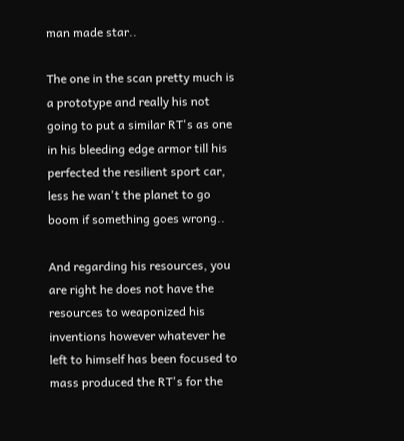man made star..

The one in the scan pretty much is a prototype and really his not going to put a similar RT's as one in his bleeding edge armor till his perfected the resilient sport car, less he wan't the planet to go boom if something goes wrong..

And regarding his resources, you are right he does not have the resources to weaponized his inventions however whatever he left to himself has been focused to mass produced the RT's for the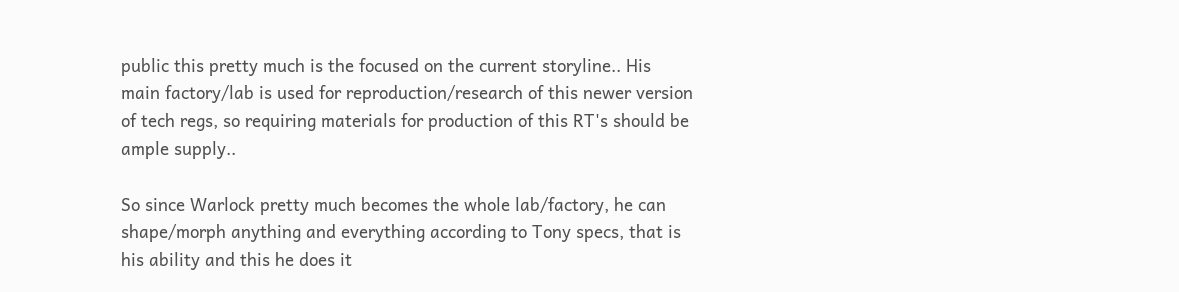public this pretty much is the focused on the current storyline.. His main factory/lab is used for reproduction/research of this newer version of tech regs, so requiring materials for production of this RT's should be ample supply..

So since Warlock pretty much becomes the whole lab/factory, he can shape/morph anything and everything according to Tony specs, that is his ability and this he does it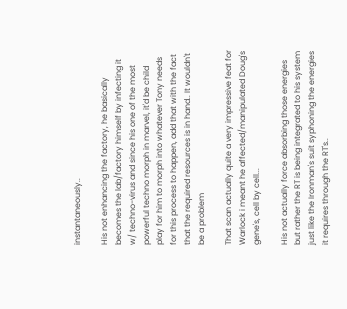instantaneously..

His not enhancing the factory, he basically becomes the lab/factory himself by infecting it w/ techno-virus and since his one of the most powerful techno morph in marvel, it'd be child play for him to morph into whatever Tony needs for this process to happen, add that with the fact that the required resources is in hand.. It wouldn't be a problem

That scan actually quite a very impressive feat for Warlock i meant he affected/manipulated Doug's gene's, cell by cell...

His not actually force absorbing those energies but rather the RT is being integrated to his system just like the Ironman's suit syphoning the energies it requires through the RT's..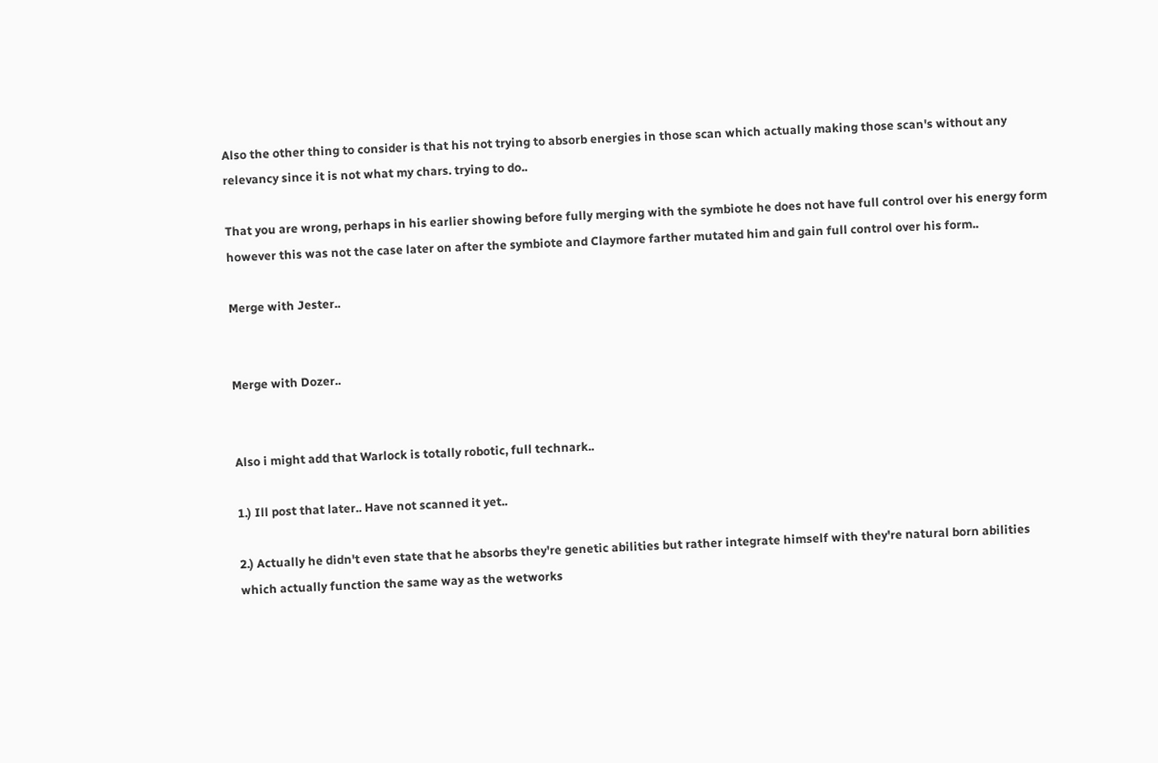Also the other thing to consider is that his not trying to absorb energies in those scan which actually making those scan's without any relevancy since it is not what my chars. trying to do..

That you are wrong, perhaps in his earlier showing before fully merging with the symbiote he does not have full control over his energy form however this was not the case later on after the symbiote and Claymore farther mutated him and gain full control over his form..

Merge with Jester..


Merge with Dozer..


Also i might add that Warlock is totally robotic, full technark..

1.) Ill post that later.. Have not scanned it yet..

2.) Actually he didn't even state that he absorbs they're genetic abilities but rather integrate himself with they're natural born abilities which actually function the same way as the wetworks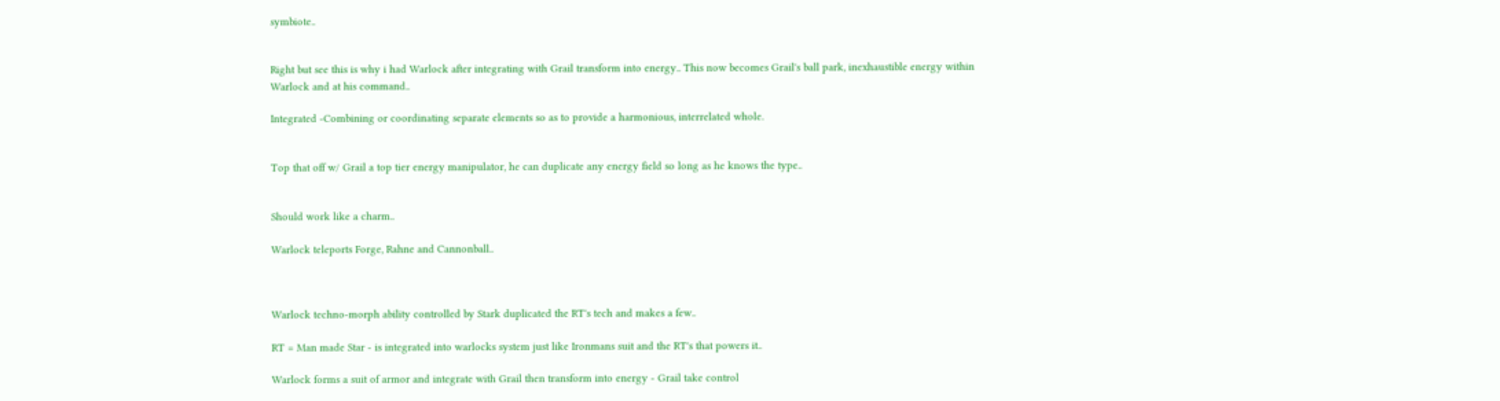symbiote..


Right but see this is why i had Warlock after integrating with Grail transform into energy.. This now becomes Grail's ball park, inexhaustible energy within Warlock and at his command..

Integrated -Combining or coordinating separate elements so as to provide a harmonious, interrelated whole.


Top that off w/ Grail a top tier energy manipulator, he can duplicate any energy field so long as he knows the type..


Should work like a charm..

Warlock teleports Forge, Rahne and Cannonball..



Warlock techno-morph ability controlled by Stark duplicated the RT's tech and makes a few..

RT = Man made Star - is integrated into warlocks system just like Ironmans suit and the RT's that powers it..

Warlock forms a suit of armor and integrate with Grail then transform into energy - Grail take control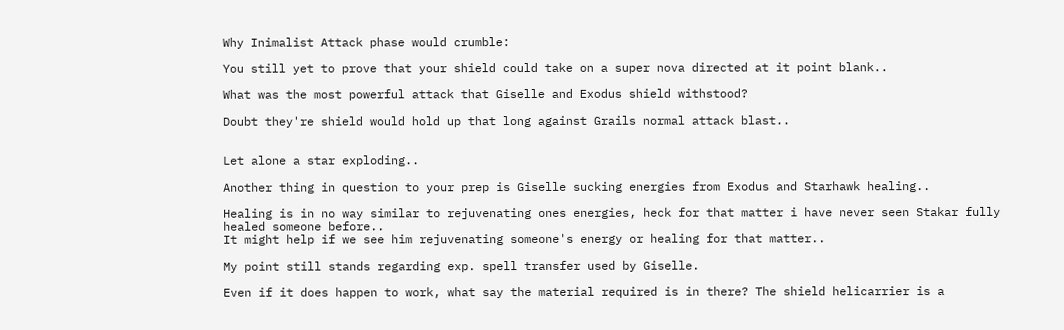Why Inimalist Attack phase would crumble:

You still yet to prove that your shield could take on a super nova directed at it point blank..

What was the most powerful attack that Giselle and Exodus shield withstood?

Doubt they're shield would hold up that long against Grails normal attack blast..


Let alone a star exploding..

Another thing in question to your prep is Giselle sucking energies from Exodus and Starhawk healing..

Healing is in no way similar to rejuvenating ones energies, heck for that matter i have never seen Stakar fully healed someone before..
It might help if we see him rejuvenating someone's energy or healing for that matter..

My point still stands regarding exp. spell transfer used by Giselle.

Even if it does happen to work, what say the material required is in there? The shield helicarrier is a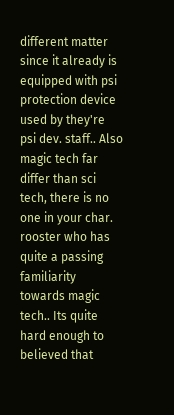different matter since it already is equipped with psi protection device used by they're psi dev. staff.. Also magic tech far differ than sci tech, there is no one in your char. rooster who has quite a passing familiarity towards magic tech.. Its quite hard enough to believed that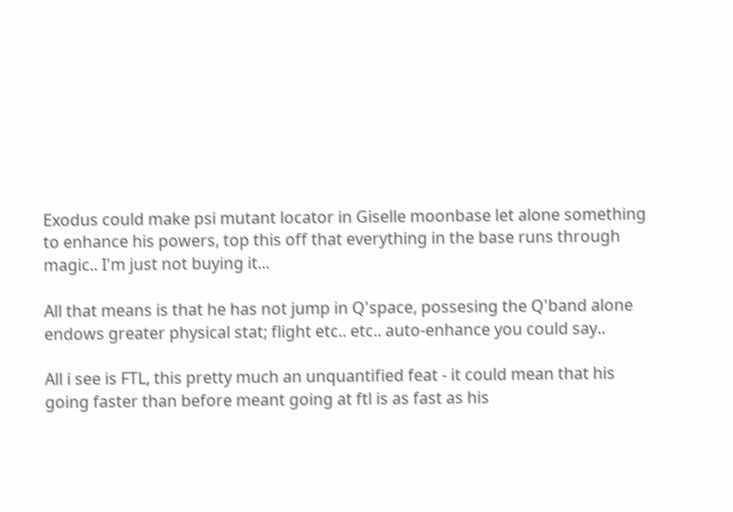Exodus could make psi mutant locator in Giselle moonbase let alone something to enhance his powers, top this off that everything in the base runs through magic.. I'm just not buying it...

All that means is that he has not jump in Q'space, possesing the Q'band alone endows greater physical stat; flight etc.. etc.. auto-enhance you could say..

All i see is FTL, this pretty much an unquantified feat - it could mean that his going faster than before meant going at ftl is as fast as his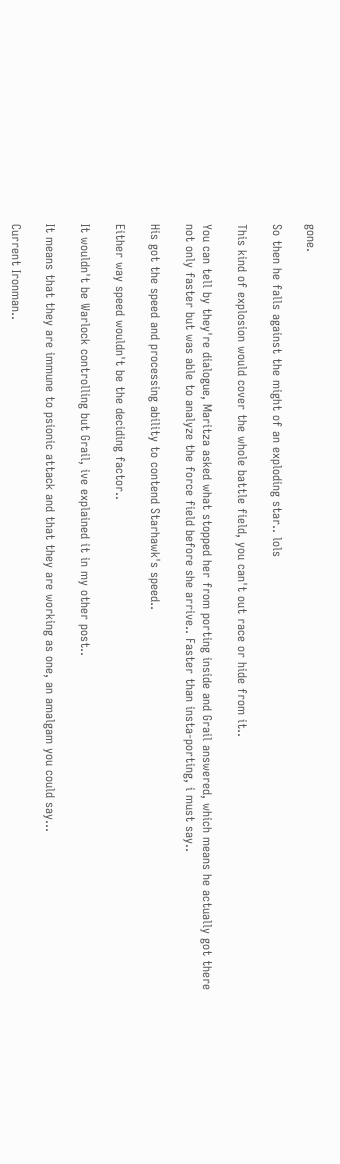gone.

So then he falls against the might of an exploding star.. lols

This kind of explosion would cover the whole battle field, you can't out race or hide from it..

You can tell by they're dialogue, Maritza asked what stopped her from porting inside and Grail answered, which means he actually got there not only faster but was able to analyze the force field before she arrive.. Faster than insta-porting, i must say..

His got the speed and processing ability to contend Starhawk's speed..

Either way speed wouldn't be the deciding factor..

It wouldn't be Warlock controlling but Grail, ive explained it in my other post..

It means that they are immune to psionic attack and that they are working as one, an amalgam you could say...

Current Ironman..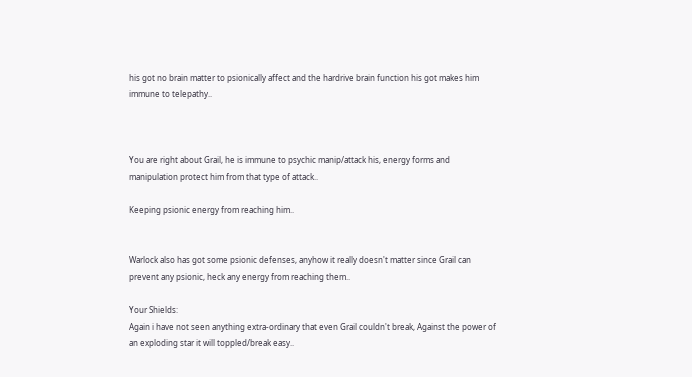his got no brain matter to psionically affect and the hardrive brain function his got makes him immune to telepathy..



You are right about Grail, he is immune to psychic manip/attack his, energy forms and manipulation protect him from that type of attack..

Keeping psionic energy from reaching him..


Warlock also has got some psionic defenses, anyhow it really doesn't matter since Grail can prevent any psionic, heck any energy from reaching them..

Your Shields:
Again i have not seen anything extra-ordinary that even Grail couldn't break, Against the power of an exploding star it will toppled/break easy..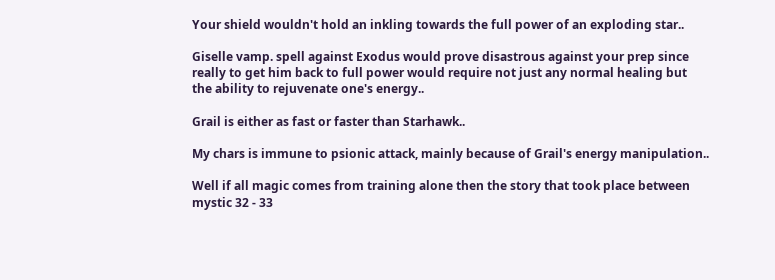Your shield wouldn't hold an inkling towards the full power of an exploding star..

Giselle vamp. spell against Exodus would prove disastrous against your prep since really to get him back to full power would require not just any normal healing but the ability to rejuvenate one's energy..

Grail is either as fast or faster than Starhawk..

My chars is immune to psionic attack, mainly because of Grail's energy manipulation..

Well if all magic comes from training alone then the story that took place between mystic 32 - 33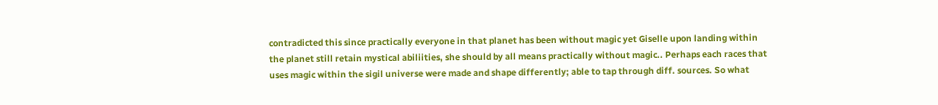contradicted this since practically everyone in that planet has been without magic yet Giselle upon landing within the planet still retain mystical abiliities, she should by all means practically without magic.. Perhaps each races that uses magic within the sigil universe were made and shape differently; able to tap through diff. sources. So what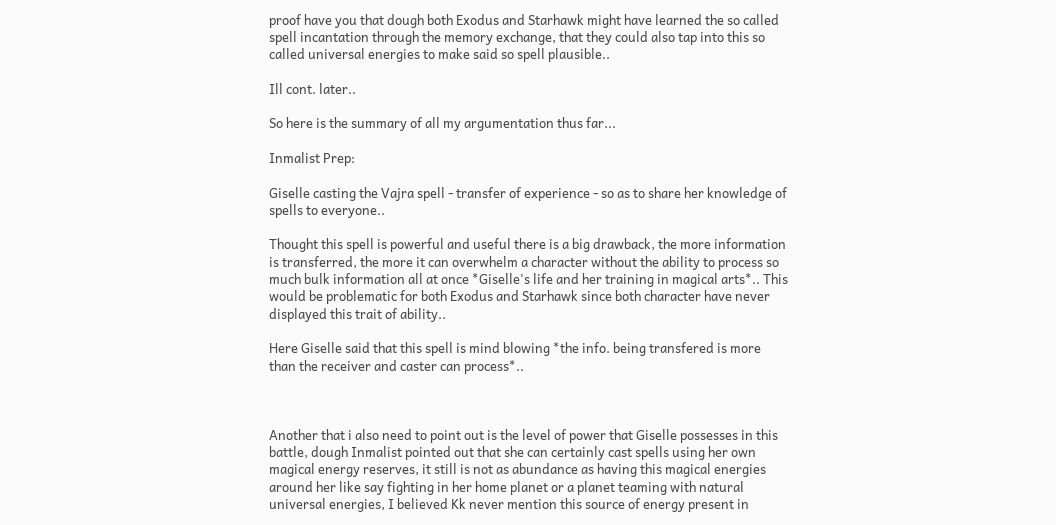proof have you that dough both Exodus and Starhawk might have learned the so called spell incantation through the memory exchange, that they could also tap into this so called universal energies to make said so spell plausible..

Ill cont. later..

So here is the summary of all my argumentation thus far...

Inmalist Prep:

Giselle casting the Vajra spell - transfer of experience - so as to share her knowledge of spells to everyone..

Thought this spell is powerful and useful there is a big drawback, the more information is transferred, the more it can overwhelm a character without the ability to process so much bulk information all at once *Giselle's life and her training in magical arts*.. This would be problematic for both Exodus and Starhawk since both character have never displayed this trait of ability..

Here Giselle said that this spell is mind blowing *the info. being transfered is more than the receiver and caster can process*..



Another that i also need to point out is the level of power that Giselle possesses in this battle, dough Inmalist pointed out that she can certainly cast spells using her own magical energy reserves, it still is not as abundance as having this magical energies around her like say fighting in her home planet or a planet teaming with natural universal energies, I believed Kk never mention this source of energy present in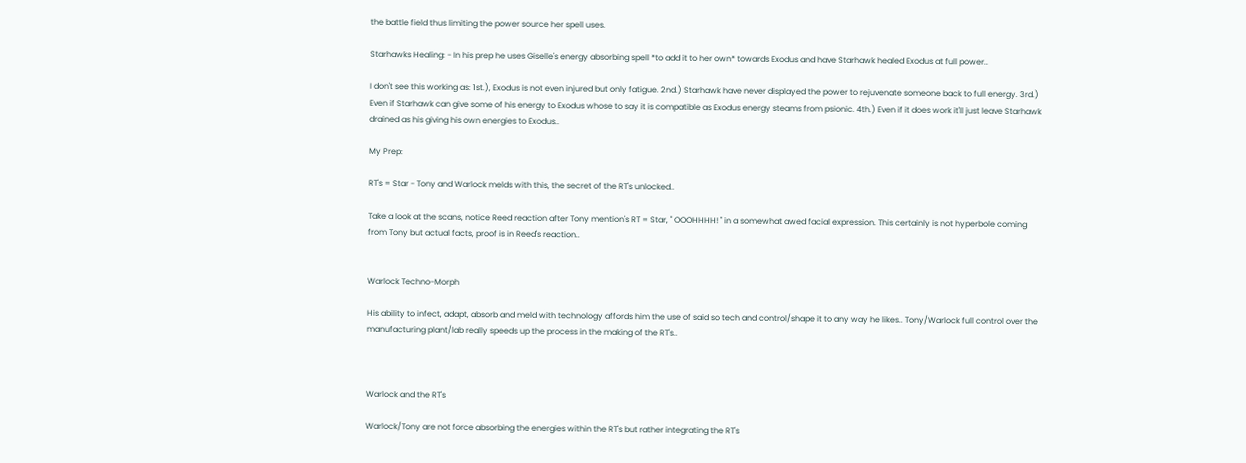the battle field thus limiting the power source her spell uses.

Starhawks Healing: - In his prep he uses Giselle's energy absorbing spell *to add it to her own* towards Exodus and have Starhawk healed Exodus at full power..

I don't see this working as: 1st.), Exodus is not even injured but only fatigue. 2nd.) Starhawk have never displayed the power to rejuvenate someone back to full energy. 3rd.) Even if Starhawk can give some of his energy to Exodus whose to say it is compatible as Exodus energy steams from psionic. 4th.) Even if it does work it'll just leave Starhawk drained as his giving his own energies to Exodus..

My Prep:

RT's = Star - Tony and Warlock melds with this, the secret of the RT's unlocked..

Take a look at the scans, notice Reed reaction after Tony mention's RT = Star, " OOOHHHH! " in a somewhat awed facial expression. This certainly is not hyperbole coming from Tony but actual facts, proof is in Reed's reaction..


Warlock Techno-Morph

His ability to infect, adapt, absorb and meld with technology affords him the use of said so tech and control/shape it to any way he likes.. Tony/Warlock full control over the manufacturing plant/lab really speeds up the process in the making of the RT's..



Warlock and the RT's

Warlock/Tony are not force absorbing the energies within the RT's but rather integrating the RT's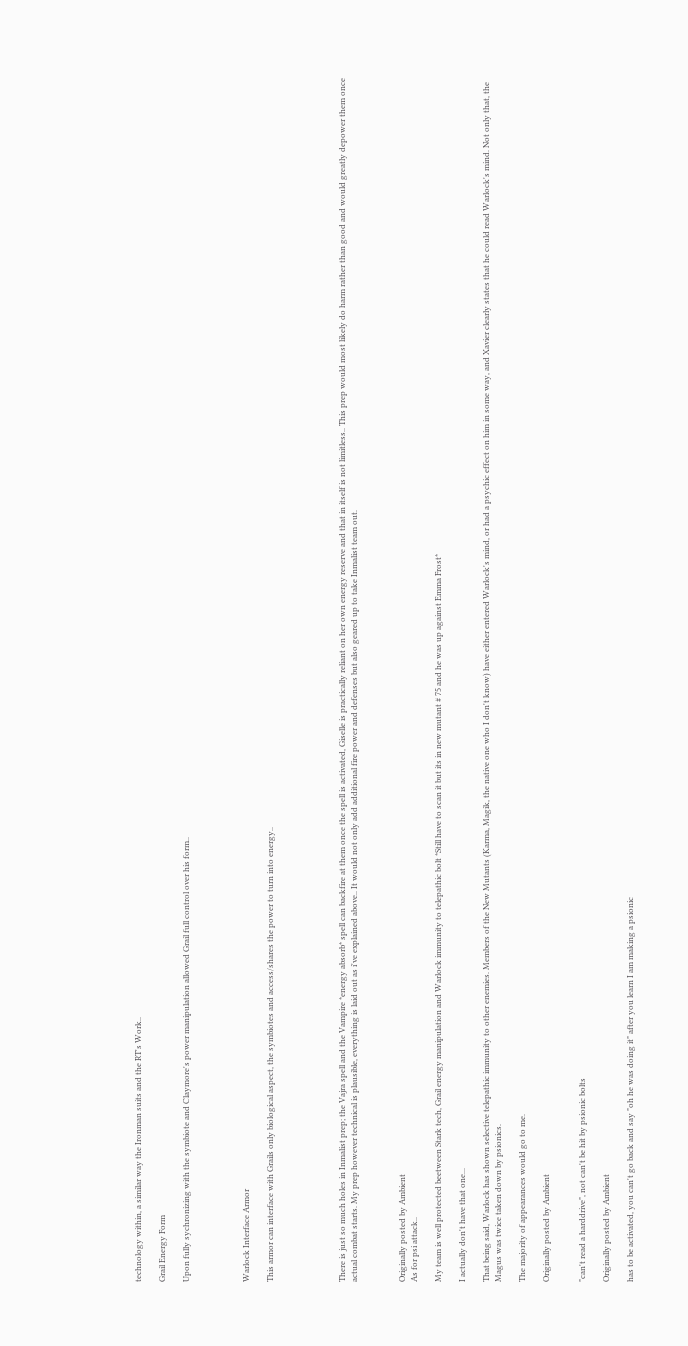technology within, a similar way the Ironman suits and the RT's Work..

Grail Energy Form

Upon fully sychronizing with the symbiote and Claymore's power manipulation allowed Grail full control over his form..




Warlock Interface Armor

This armor can interface with Grails only biological aspect, the symbiotes and access/shares the power to turn into energy..





There is just so much holes in Inmalist prep; the Vajra spell and the Vampire *energy absorb* spell can backfire at them once the spell is activated, Giselle is practically reliant on her own energy reserve and that in itself is not limitless.. This prep would most likely do harm rather than good and would greatly depower them once actual combat starts. My prep however technical is plausible, everything is laid out as i've explained above.. It would not only add additional fire power and defenses but also geared up to take Inmalist team out.



Originally posted by Ambient
As for psi attack..

My team is well protected beetween Stark tech, Grail energy manipulation and Warlock immunity to telepathic bolt *Still have to scan it but its in new mutant # 75 and he was up against Emma Frost*

I actually don't have that one...

That being said, Warlock has shown selective telepathic immunity to other enemies. Members of the New Mutants (Karma, Magik, the native one who I don't know) have either entered Warlock's mind, or had a psychic effect on him in some way, and Xavier clearly states that he could read Warlock's mind. Not only that, the Magus was twice taken down by psionics.

The majority of appearances would go to me.

Originally posted by Ambient


"can't read a harddrive", not can't be hit by psionic bolts

Originally posted by Ambient

has to be activated, you can't go back and say "oh he was doing it" after you learn I am making a psionic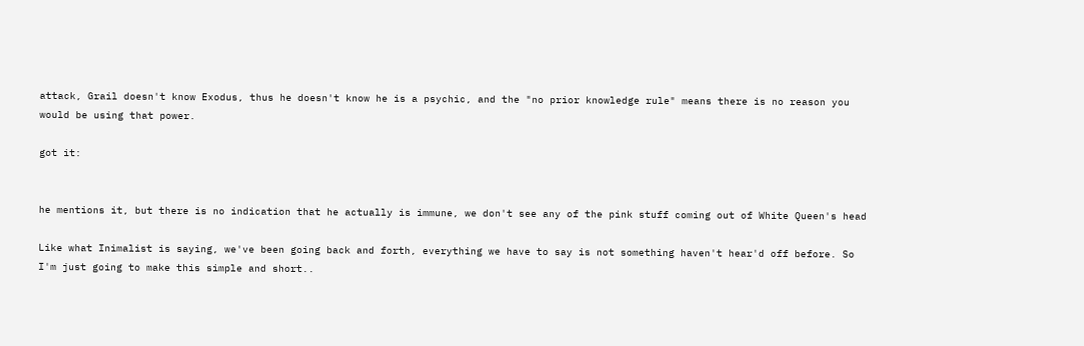attack, Grail doesn't know Exodus, thus he doesn't know he is a psychic, and the "no prior knowledge rule" means there is no reason you would be using that power.

got it:


he mentions it, but there is no indication that he actually is immune, we don't see any of the pink stuff coming out of White Queen's head

Like what Inimalist is saying, we've been going back and forth, everything we have to say is not something haven't hear'd off before. So I'm just going to make this simple and short..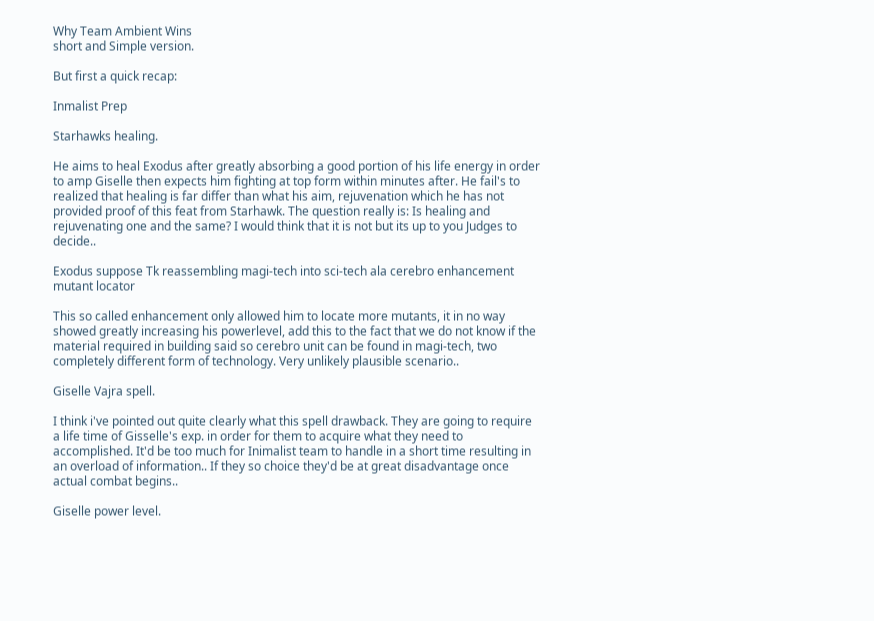Why Team Ambient Wins
short and Simple version.

But first a quick recap:

Inmalist Prep

Starhawks healing.

He aims to heal Exodus after greatly absorbing a good portion of his life energy in order to amp Giselle then expects him fighting at top form within minutes after. He fail's to realized that healing is far differ than what his aim, rejuvenation which he has not provided proof of this feat from Starhawk. The question really is: Is healing and rejuvenating one and the same? I would think that it is not but its up to you Judges to decide..

Exodus suppose Tk reassembling magi-tech into sci-tech ala cerebro enhancement mutant locator

This so called enhancement only allowed him to locate more mutants, it in no way showed greatly increasing his powerlevel, add this to the fact that we do not know if the material required in building said so cerebro unit can be found in magi-tech, two completely different form of technology. Very unlikely plausible scenario..

Giselle Vajra spell.

I think i've pointed out quite clearly what this spell drawback. They are going to require a life time of Gisselle's exp. in order for them to acquire what they need to accomplished. It'd be too much for Inimalist team to handle in a short time resulting in an overload of information.. If they so choice they'd be at great disadvantage once actual combat begins..

Giselle power level.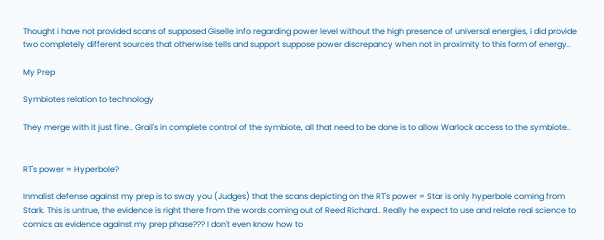Thought i have not provided scans of supposed Giselle info regarding power level without the high presence of universal energies, i did provide two completely different sources that otherwise tells and support suppose power discrepancy when not in proximity to this form of energy..

My Prep

Symbiotes relation to technology

They merge with it just fine.. Grail's in complete control of the symbiote, all that need to be done is to allow Warlock access to the symbiote..


RT's power = Hyperbole?

Inmalist defense against my prep is to sway you (Judges) that the scans depicting on the RT's power = Star is only hyperbole coming from Stark. This is untrue, the evidence is right there from the words coming out of Reed Richard.. Really he expect to use and relate real science to comics as evidence against my prep phase??? I don't even know how to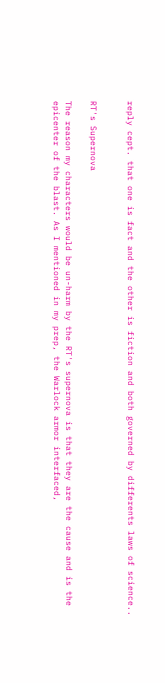reply cept. that one is fact and the other is fiction and both governed by differents laws of science..


RT's Supernova

The reason my characters would be un-harm by the RT's supernova is that they are the cause and is the epicenter of the blast. As I mentioned in my prep, the Warlock armor interfaced,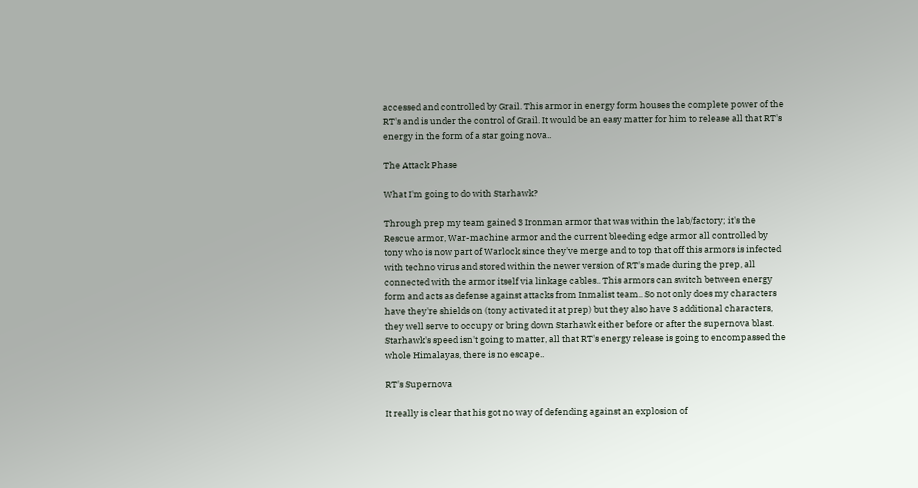accessed and controlled by Grail. This armor in energy form houses the complete power of the RT's and is under the control of Grail. It would be an easy matter for him to release all that RT's energy in the form of a star going nova..

The Attack Phase

What I'm going to do with Starhawk?

Through prep my team gained 3 Ironman armor that was within the lab/factory; it's the Rescue armor, War-machine armor and the current bleeding edge armor all controlled by tony who is now part of Warlock since they've merge and to top that off this armors is infected with techno virus and stored within the newer version of RT's made during the prep, all connected with the armor itself via linkage cables.. This armors can switch between energy form and acts as defense against attacks from Inmalist team.. So not only does my characters have they're shields on (tony activated it at prep) but they also have 3 additional characters, they well serve to occupy or bring down Starhawk either before or after the supernova blast. Starhawk's speed isn't going to matter, all that RT's energy release is going to encompassed the whole Himalayas, there is no escape..

RT's Supernova

It really is clear that his got no way of defending against an explosion of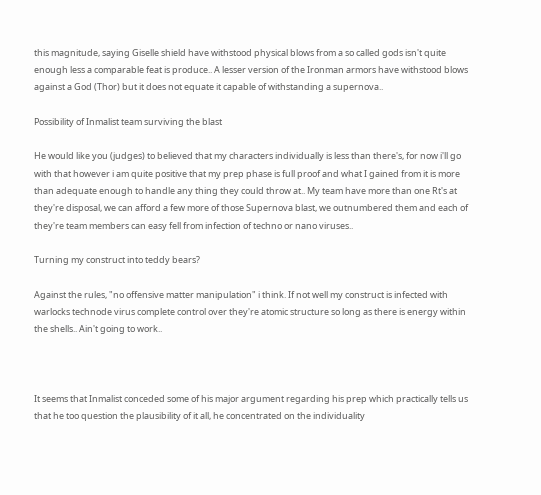this magnitude, saying Giselle shield have withstood physical blows from a so called gods isn't quite enough less a comparable feat is produce.. A lesser version of the Ironman armors have withstood blows against a God (Thor) but it does not equate it capable of withstanding a supernova..

Possibility of Inmalist team surviving the blast

He would like you (judges) to believed that my characters individually is less than there's, for now i'll go with that however i am quite positive that my prep phase is full proof and what I gained from it is more than adequate enough to handle any thing they could throw at.. My team have more than one Rt's at they're disposal, we can afford a few more of those Supernova blast, we outnumbered them and each of they're team members can easy fell from infection of techno or nano viruses..

Turning my construct into teddy bears?

Against the rules, "no offensive matter manipulation" i think. If not well my construct is infected with warlocks technode virus complete control over they're atomic structure so long as there is energy within the shells.. Ain't going to work..



It seems that Inmalist conceded some of his major argument regarding his prep which practically tells us that he too question the plausibility of it all, he concentrated on the individuality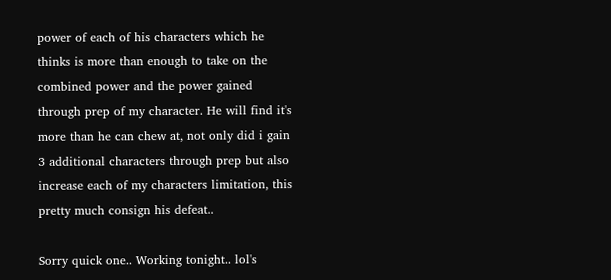power of each of his characters which he thinks is more than enough to take on the combined power and the power gained through prep of my character. He will find it's more than he can chew at, not only did i gain 3 additional characters through prep but also increase each of my characters limitation, this pretty much consign his defeat..

Sorry quick one.. Working tonight.. lol's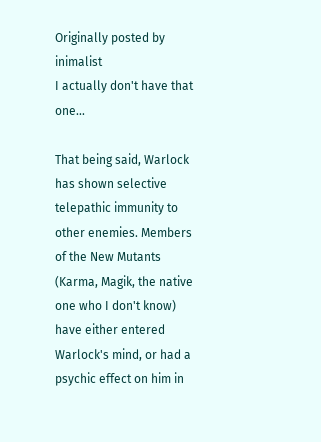Originally posted by inimalist
I actually don't have that one...

That being said, Warlock has shown selective telepathic immunity to other enemies. Members of the New Mutants (Karma, Magik, the native one who I don't know) have either entered Warlock's mind, or had a psychic effect on him in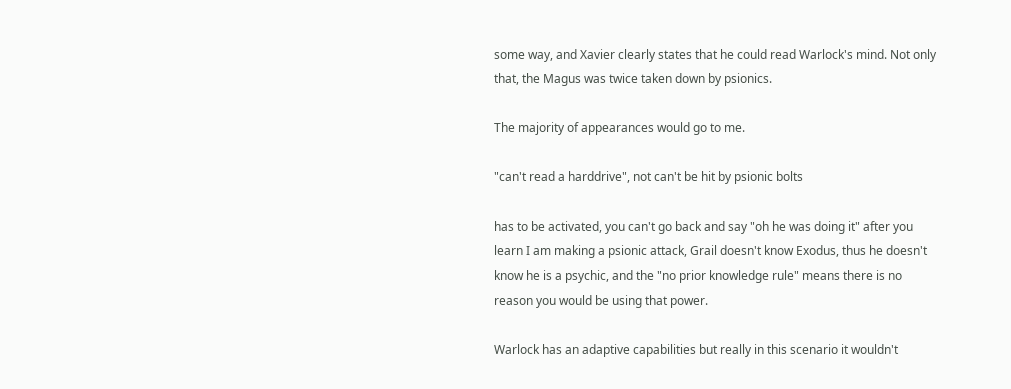some way, and Xavier clearly states that he could read Warlock's mind. Not only that, the Magus was twice taken down by psionics.

The majority of appearances would go to me.

"can't read a harddrive", not can't be hit by psionic bolts

has to be activated, you can't go back and say "oh he was doing it" after you learn I am making a psionic attack, Grail doesn't know Exodus, thus he doesn't know he is a psychic, and the "no prior knowledge rule" means there is no reason you would be using that power.

Warlock has an adaptive capabilities but really in this scenario it wouldn't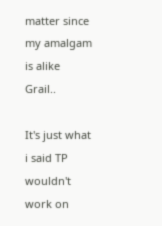matter since my amalgam is alike Grail..

It's just what i said TP wouldn't work on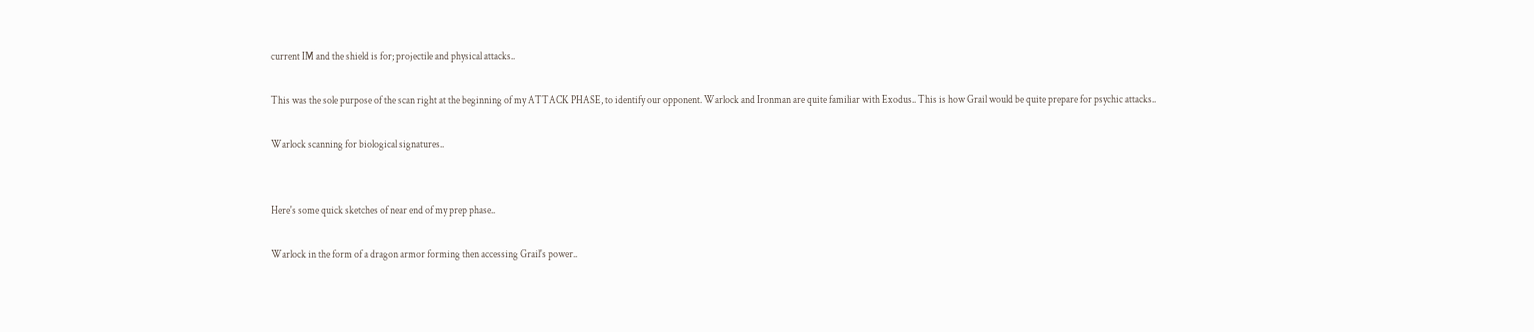current IM and the shield is for; projectile and physical attacks..

This was the sole purpose of the scan right at the beginning of my ATTACK PHASE, to identify our opponent. Warlock and Ironman are quite familiar with Exodus.. This is how Grail would be quite prepare for psychic attacks..

Warlock scanning for biological signatures..


Here's some quick sketches of near end of my prep phase..

Warlock in the form of a dragon armor forming then accessing Grail's power..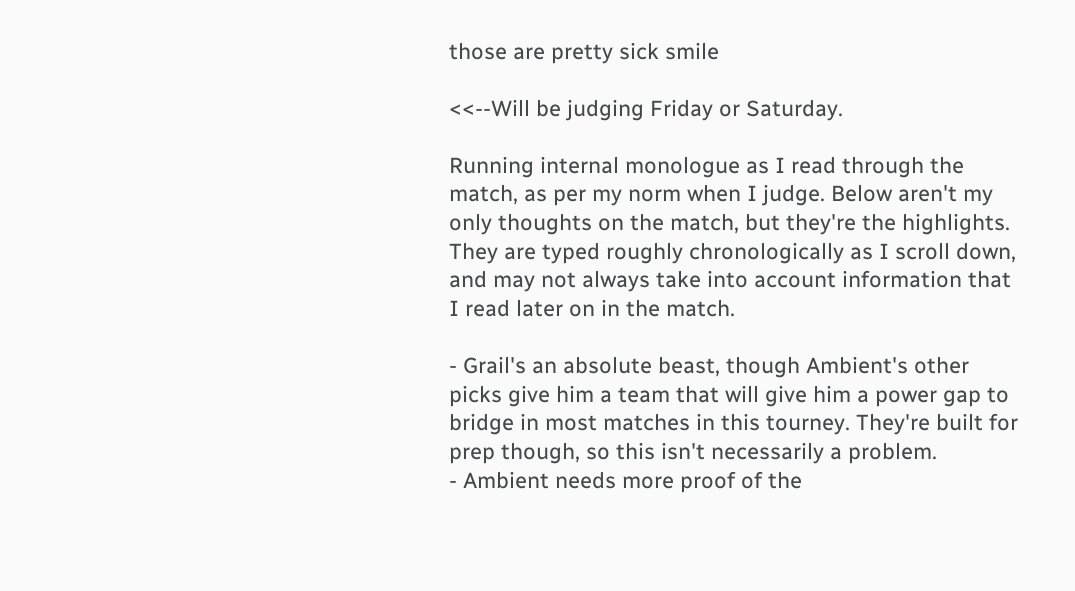those are pretty sick smile

<<--Will be judging Friday or Saturday.

Running internal monologue as I read through the match, as per my norm when I judge. Below aren't my only thoughts on the match, but they're the highlights. They are typed roughly chronologically as I scroll down, and may not always take into account information that I read later on in the match.

- Grail's an absolute beast, though Ambient's other picks give him a team that will give him a power gap to bridge in most matches in this tourney. They're built for prep though, so this isn't necessarily a problem.
- Ambient needs more proof of the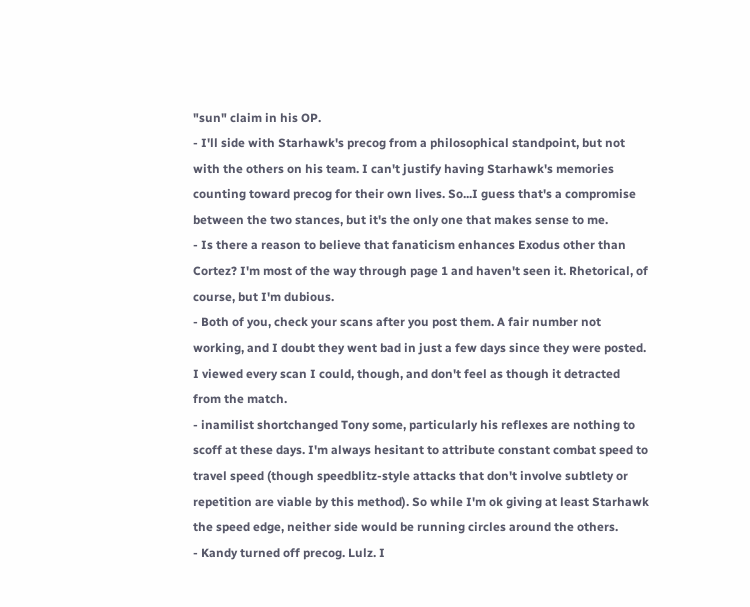"sun" claim in his OP.
- I'll side with Starhawk's precog from a philosophical standpoint, but not with the others on his team. I can't justify having Starhawk's memories counting toward precog for their own lives. So...I guess that's a compromise between the two stances, but it's the only one that makes sense to me.
- Is there a reason to believe that fanaticism enhances Exodus other than Cortez? I'm most of the way through page 1 and haven't seen it. Rhetorical, of course, but I'm dubious.
- Both of you, check your scans after you post them. A fair number not working, and I doubt they went bad in just a few days since they were posted. I viewed every scan I could, though, and don't feel as though it detracted from the match.
- inamilist shortchanged Tony some, particularly his reflexes are nothing to scoff at these days. I'm always hesitant to attribute constant combat speed to travel speed (though speedblitz-style attacks that don't involve subtlety or repetition are viable by this method). So while I'm ok giving at least Starhawk the speed edge, neither side would be running circles around the others.
- Kandy turned off precog. Lulz. I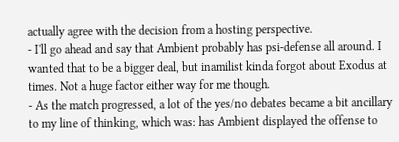actually agree with the decision from a hosting perspective.
- I'll go ahead and say that Ambient probably has psi-defense all around. I wanted that to be a bigger deal, but inamilist kinda forgot about Exodus at times. Not a huge factor either way for me though.
- As the match progressed, a lot of the yes/no debates became a bit ancillary to my line of thinking, which was: has Ambient displayed the offense to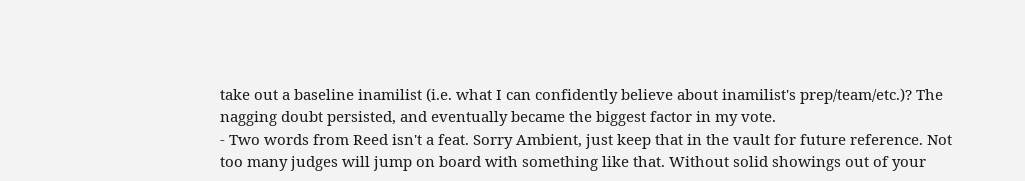take out a baseline inamilist (i.e. what I can confidently believe about inamilist's prep/team/etc.)? The nagging doubt persisted, and eventually became the biggest factor in my vote.
- Two words from Reed isn't a feat. Sorry Ambient, just keep that in the vault for future reference. Not too many judges will jump on board with something like that. Without solid showings out of your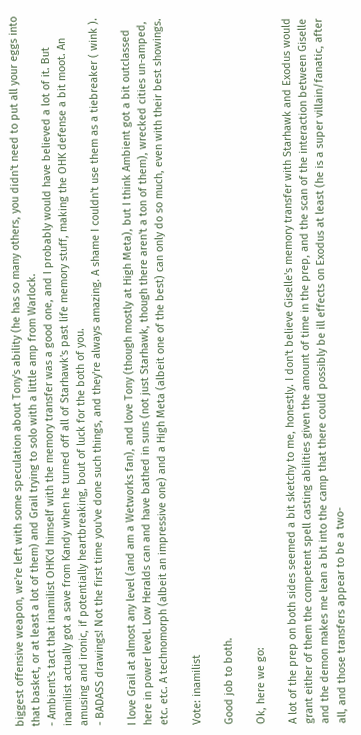biggest offensive weapon, we're left with some speculation about Tony's ability (he has so many others, you didn't need to put all your eggs into that basket, or at least a lot of them) and Grail trying to solo with a little amp from Warlock.
- Ambient's tact that inamilist OHK'd himself with the memory transfer was a good one, and I probably would have believed a lot of it. But inamilist actually got a save from Kandy when he turned off all of Starhawk's past life memory stuff, making the OHK defense a bit moot. An amusing and ironic, if potentially heartbreaking, bout of luck for the both of you.
- BADASS drawings! Not the first time you've done such things, and they're always amazing. A shame I couldn't use them as a tiebreaker ( wink ).

I love Grail at almost any level (and am a Wetworks fan), and love Tony (though mostly at High Meta), but I think Ambient got a bit outclassed here in power level. Low Heralds can and have bathed in suns (not just Starhawk, though there aren't a ton of them), wrecked cities un-amped, etc. etc. A technomorph (albeit an impressive one) and a High Meta (albeit one of the best) can only do so much, even with their best showings.

Vote: inamilist

Good job to both.

Ok, here we go:

A lot of the prep on both sides seemed a bit sketchy to me, honestly. I don't believe Giselle's memory transfer with Starhawk and Exodus would grant either of them the competent spell casting abilities given the amount of time in the prep, and the scan of the interaction between Giselle and the demon makes me lean a bit into the camp that there could possibly be ill effects on Exodus at least (he is a super villain/fanatic, after all, and those transfers appear to be a two-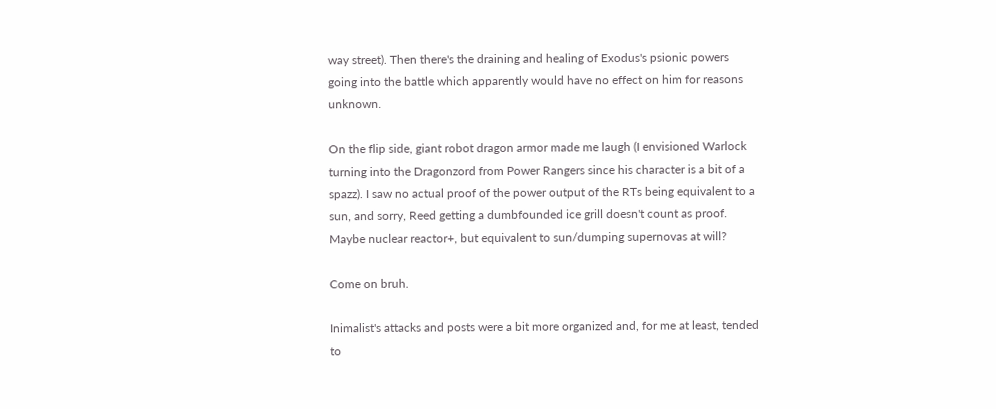way street). Then there's the draining and healing of Exodus's psionic powers going into the battle which apparently would have no effect on him for reasons unknown.

On the flip side, giant robot dragon armor made me laugh (I envisioned Warlock turning into the Dragonzord from Power Rangers since his character is a bit of a spazz). I saw no actual proof of the power output of the RTs being equivalent to a sun, and sorry, Reed getting a dumbfounded ice grill doesn't count as proof. Maybe nuclear reactor+, but equivalent to sun/dumping supernovas at will?

Come on bruh.

Inimalist's attacks and posts were a bit more organized and, for me at least, tended to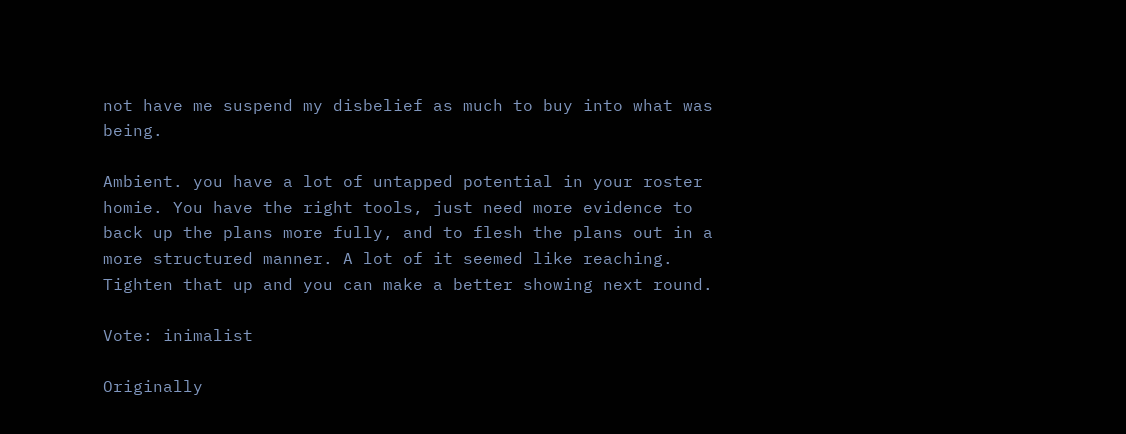not have me suspend my disbelief as much to buy into what was being.

Ambient. you have a lot of untapped potential in your roster homie. You have the right tools, just need more evidence to back up the plans more fully, and to flesh the plans out in a more structured manner. A lot of it seemed like reaching. Tighten that up and you can make a better showing next round.

Vote: inimalist

Originally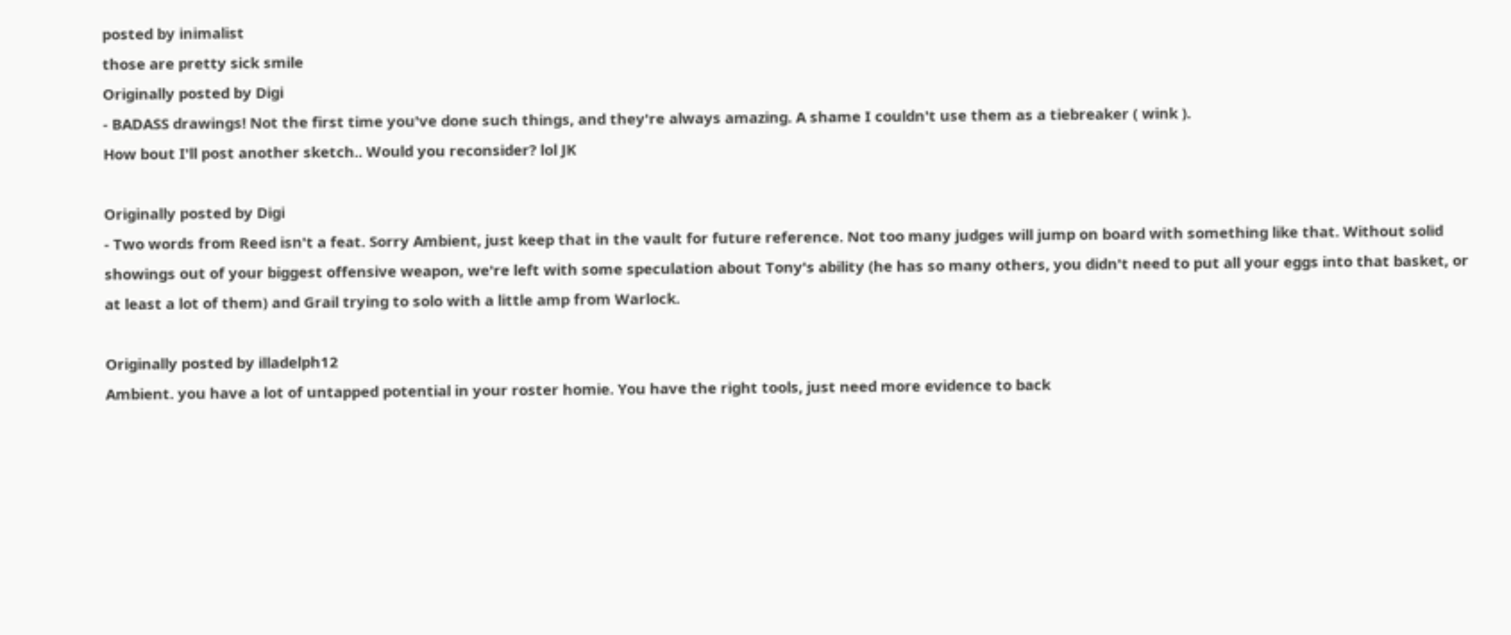posted by inimalist
those are pretty sick smile
Originally posted by Digi
- BADASS drawings! Not the first time you've done such things, and they're always amazing. A shame I couldn't use them as a tiebreaker ( wink ).
How bout I'll post another sketch.. Would you reconsider? lol JK

Originally posted by Digi
- Two words from Reed isn't a feat. Sorry Ambient, just keep that in the vault for future reference. Not too many judges will jump on board with something like that. Without solid showings out of your biggest offensive weapon, we're left with some speculation about Tony's ability (he has so many others, you didn't need to put all your eggs into that basket, or at least a lot of them) and Grail trying to solo with a little amp from Warlock.

Originally posted by illadelph12
Ambient. you have a lot of untapped potential in your roster homie. You have the right tools, just need more evidence to back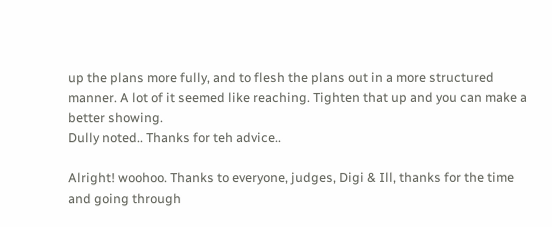up the plans more fully, and to flesh the plans out in a more structured manner. A lot of it seemed like reaching. Tighten that up and you can make a better showing.
Dully noted.. Thanks for teh advice..

Alright! woohoo. Thanks to everyone, judges, Digi & Ill, thanks for the time and going through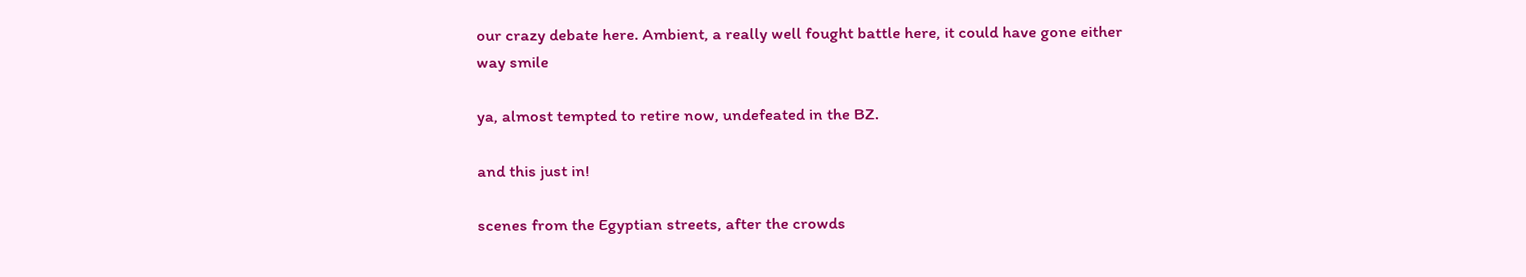our crazy debate here. Ambient, a really well fought battle here, it could have gone either way smile

ya, almost tempted to retire now, undefeated in the BZ.

and this just in!

scenes from the Egyptian streets, after the crowds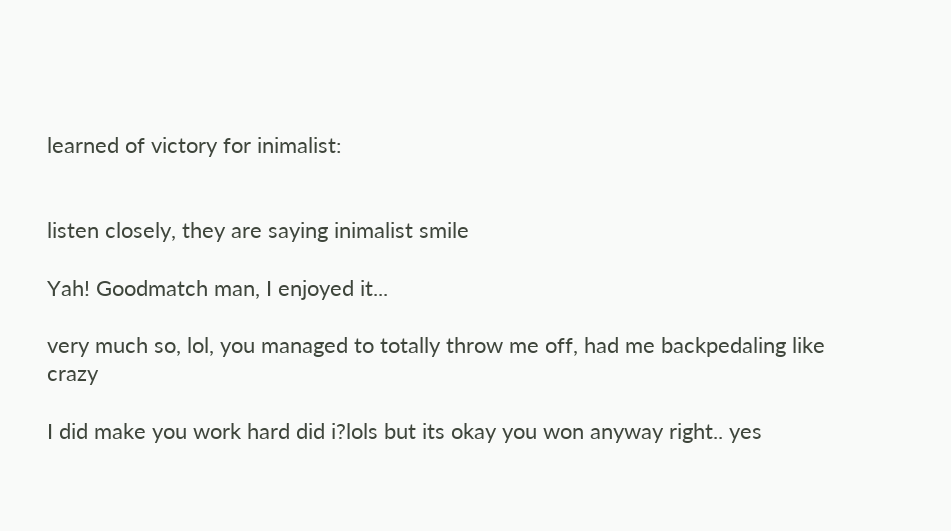learned of victory for inimalist:


listen closely, they are saying inimalist smile

Yah! Goodmatch man, I enjoyed it...

very much so, lol, you managed to totally throw me off, had me backpedaling like crazy

I did make you work hard did i?lols but its okay you won anyway right.. yes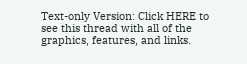Text-only Version: Click HERE to see this thread with all of the graphics, features, and links.